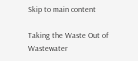Skip to main content

Taking the Waste Out of Wastewater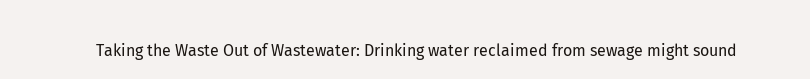Taking the Waste Out of Wastewater: Drinking water reclaimed from sewage might sound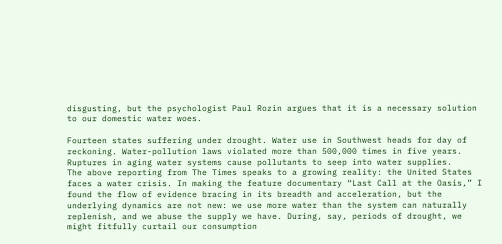disgusting, but the psychologist Paul Rozin argues that it is a necessary solution to our domestic water woes.

Fourteen states suffering under drought. Water use in Southwest heads for day of reckoning. Water-pollution laws violated more than 500,000 times in five years. Ruptures in aging water systems cause pollutants to seep into water supplies.
The above reporting from The Times speaks to a growing reality: the United States faces a water crisis. In making the feature documentary “Last Call at the Oasis,” I found the flow of evidence bracing in its breadth and acceleration, but the underlying dynamics are not new: we use more water than the system can naturally replenish, and we abuse the supply we have. During, say, periods of drought, we might fitfully curtail our consumption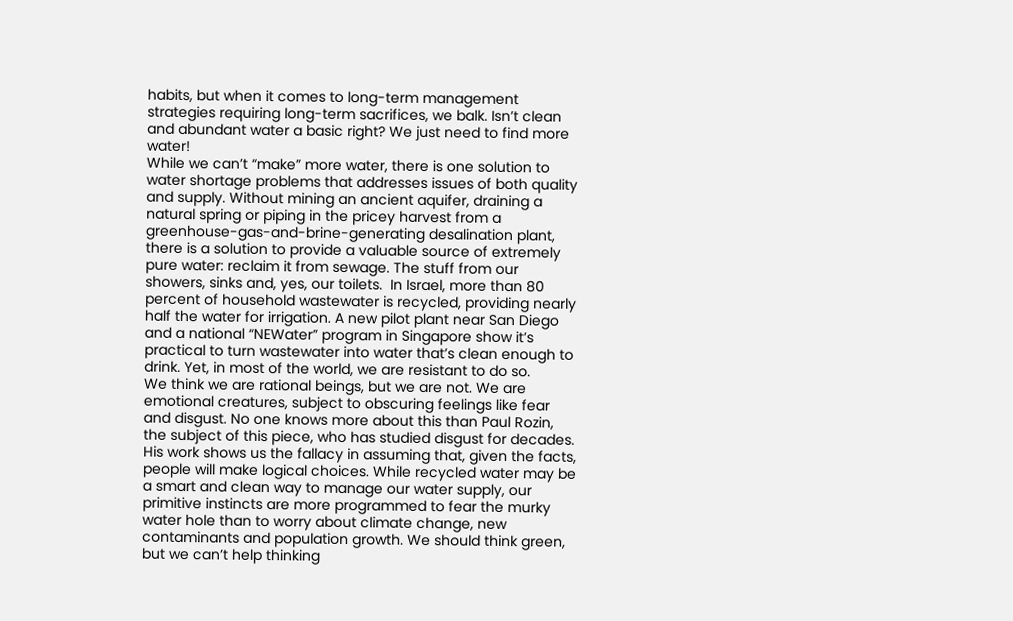habits, but when it comes to long-term management strategies requiring long-term sacrifices, we balk. Isn’t clean and abundant water a basic right? We just need to find more water!
While we can’t “make” more water, there is one solution to water shortage problems that addresses issues of both quality and supply. Without mining an ancient aquifer, draining a natural spring or piping in the pricey harvest from a greenhouse-gas-and-brine-generating desalination plant, there is a solution to provide a valuable source of extremely pure water: reclaim it from sewage. The stuff from our showers, sinks and, yes, our toilets.  In Israel, more than 80 percent of household wastewater is recycled, providing nearly half the water for irrigation. A new pilot plant near San Diego and a national “NEWater” program in Singapore show it’s practical to turn wastewater into water that’s clean enough to drink. Yet, in most of the world, we are resistant to do so.
We think we are rational beings, but we are not. We are emotional creatures, subject to obscuring feelings like fear and disgust. No one knows more about this than Paul Rozin, the subject of this piece, who has studied disgust for decades. His work shows us the fallacy in assuming that, given the facts, people will make logical choices. While recycled water may be a smart and clean way to manage our water supply, our primitive instincts are more programmed to fear the murky water hole than to worry about climate change, new contaminants and population growth. We should think green, but we can’t help thinking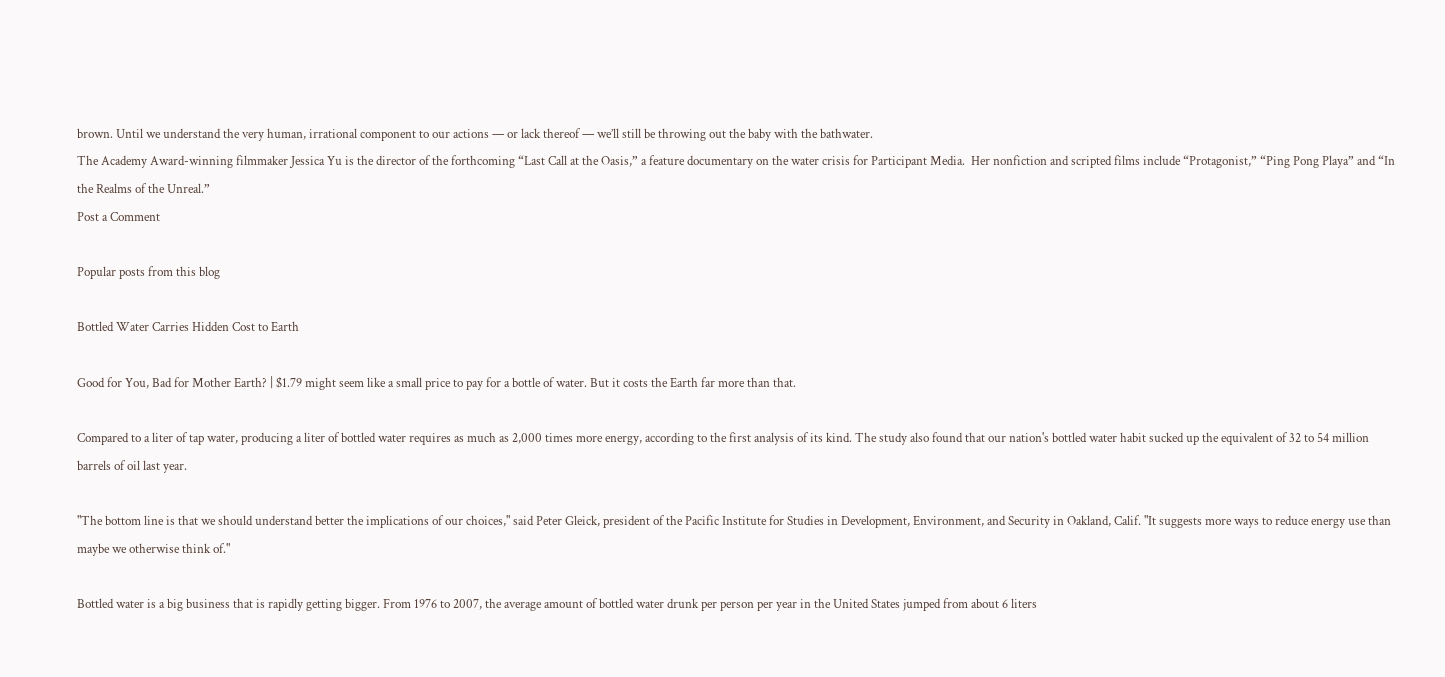brown. Until we understand the very human, irrational component to our actions — or lack thereof — we’ll still be throwing out the baby with the bathwater.
The Academy Award-winning filmmaker Jessica Yu is the director of the forthcoming “Last Call at the Oasis,” a feature documentary on the water crisis for Participant Media.  Her nonfiction and scripted films include “Protagonist,” “Ping Pong Playa” and “In the Realms of the Unreal.”
Post a Comment

Popular posts from this blog

Bottled Water Carries Hidden Cost to Earth

Good for You, Bad for Mother Earth? | $1.79 might seem like a small price to pay for a bottle of water. But it costs the Earth far more than that.

Compared to a liter of tap water, producing a liter of bottled water requires as much as 2,000 times more energy, according to the first analysis of its kind. The study also found that our nation's bottled water habit sucked up the equivalent of 32 to 54 million barrels of oil last year.

"The bottom line is that we should understand better the implications of our choices," said Peter Gleick, president of the Pacific Institute for Studies in Development, Environment, and Security in Oakland, Calif. "It suggests more ways to reduce energy use than maybe we otherwise think of."

Bottled water is a big business that is rapidly getting bigger. From 1976 to 2007, the average amount of bottled water drunk per person per year in the United States jumped from about 6 liters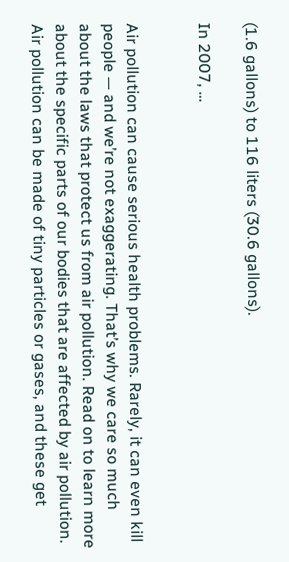(1.6 gallons) to 116 liters (30.6 gallons).

In 2007, …


Air pollution can cause serious health problems. Rarely, it can even kill people — and we’re not exaggerating. That’s why we care so much about the laws that protect us from air pollution. Read on to learn more about the specific parts of our bodies that are affected by air pollution. Air pollution can be made of tiny particles or gases, and these get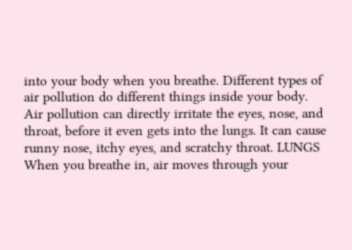into your body when you breathe. Different types of air pollution do different things inside your body. Air pollution can directly irritate the eyes, nose, and throat, before it even gets into the lungs. It can cause runny nose, itchy eyes, and scratchy throat. LUNGS When you breathe in, air moves through your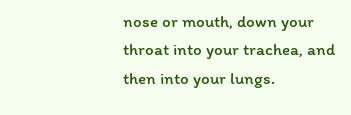nose or mouth, down your throat into your trachea, and then into your lungs.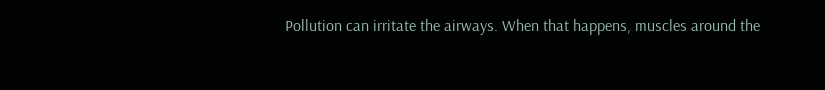Pollution can irritate the airways. When that happens, muscles around the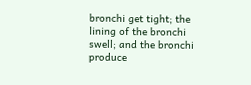bronchi get tight; the lining of the bronchi swell; and the bronchi produce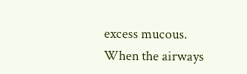excess mucous. When the airways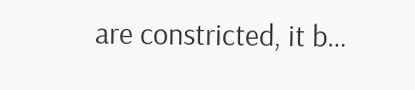are constricted, it b…